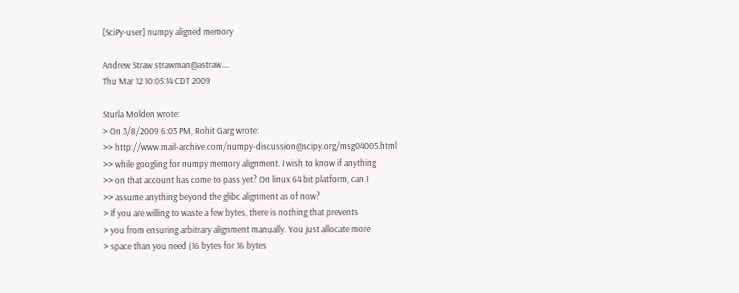[SciPy-user] numpy aligned memory

Andrew Straw strawman@astraw....
Thu Mar 12 10:05:14 CDT 2009

Sturla Molden wrote:
> On 3/8/2009 6:03 PM, Rohit Garg wrote:
>> http://www.mail-archive.com/numpy-discussion@scipy.org/msg04005.html
>> while googling for numpy memory alignment. I wish to know if anything
>> on that account has come to pass yet? On linux 64 bit platform, can I
>> assume anything beyond the glibc alignment as of now?
> If you are willing to waste a few bytes, there is nothing that prevents
> you from ensuring arbitrary alignment manually. You just allocate more
> space than you need (16 bytes for 16 bytes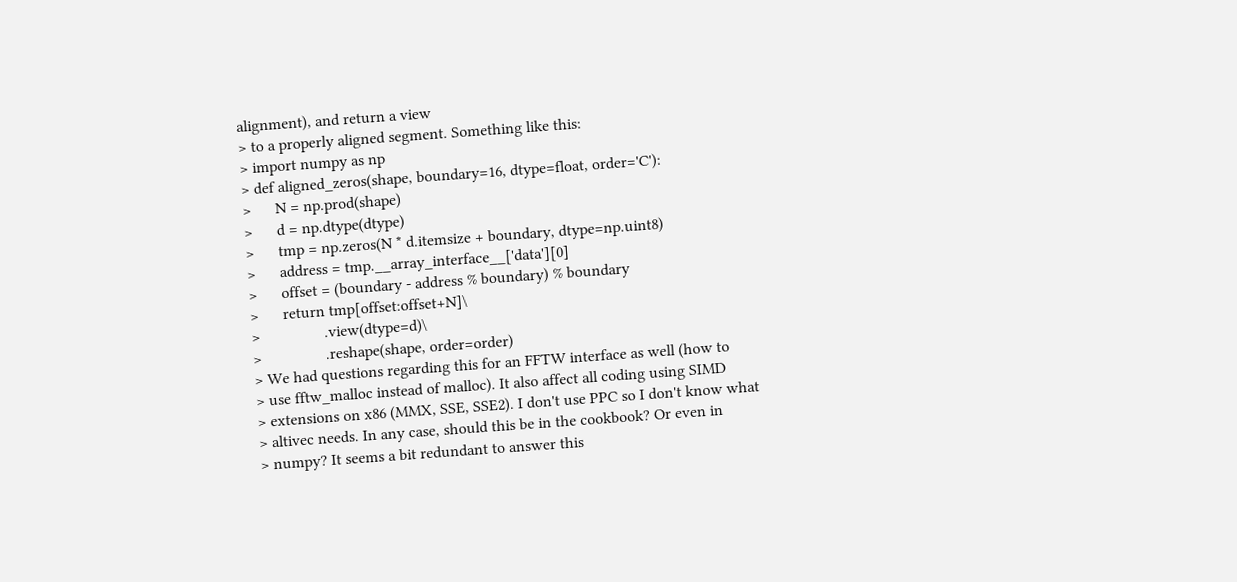alignment), and return a view
> to a properly aligned segment. Something like this:
> import numpy as np
> def aligned_zeros(shape, boundary=16, dtype=float, order='C'):
>      N = np.prod(shape)
>      d = np.dtype(dtype)
>      tmp = np.zeros(N * d.itemsize + boundary, dtype=np.uint8)
>      address = tmp.__array_interface__['data'][0]
>      offset = (boundary - address % boundary) % boundary
>      return tmp[offset:offset+N]\
>                .view(dtype=d)\
>                .reshape(shape, order=order)
> We had questions regarding this for an FFTW interface as well (how to
> use fftw_malloc instead of malloc). It also affect all coding using SIMD
> extensions on x86 (MMX, SSE, SSE2). I don't use PPC so I don't know what
> altivec needs. In any case, should this be in the cookbook? Or even in
> numpy? It seems a bit redundant to answer this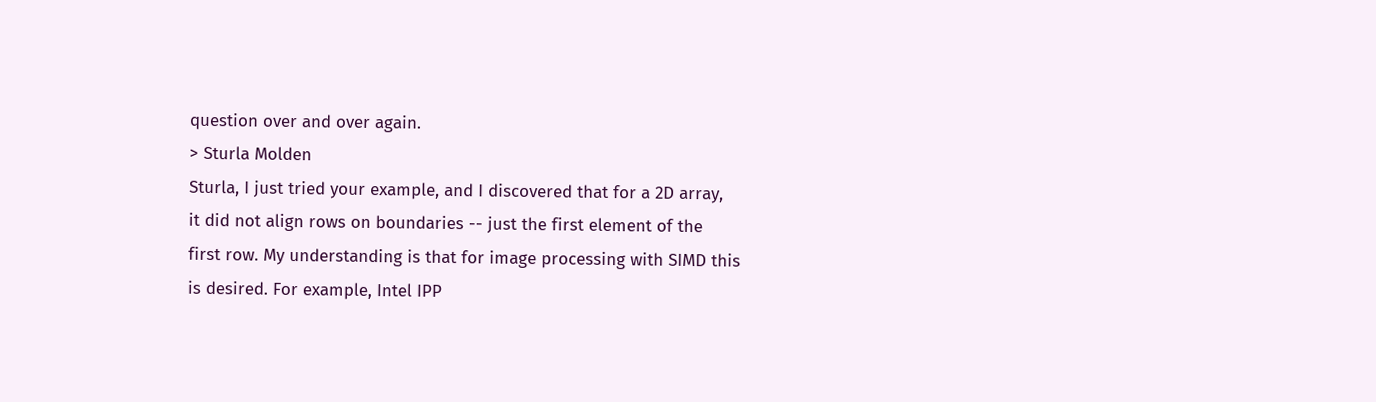question over and over again.
> Sturla Molden
Sturla, I just tried your example, and I discovered that for a 2D array,
it did not align rows on boundaries -- just the first element of the
first row. My understanding is that for image processing with SIMD this
is desired. For example, Intel IPP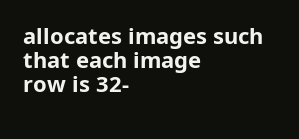allocates images such that each image
row is 32-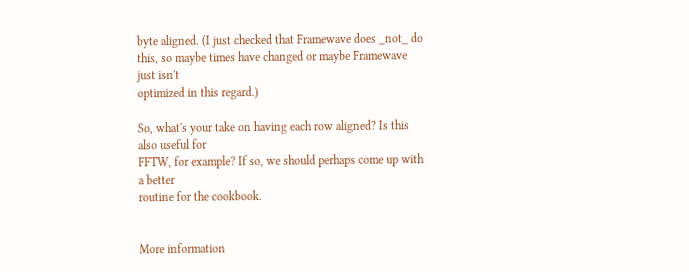byte aligned. (I just checked that Framewave does _not_ do
this, so maybe times have changed or maybe Framewave just isn't
optimized in this regard.)

So, what's your take on having each row aligned? Is this also useful for
FFTW, for example? If so, we should perhaps come up with a better
routine for the cookbook.


More information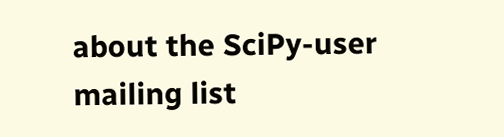about the SciPy-user mailing list